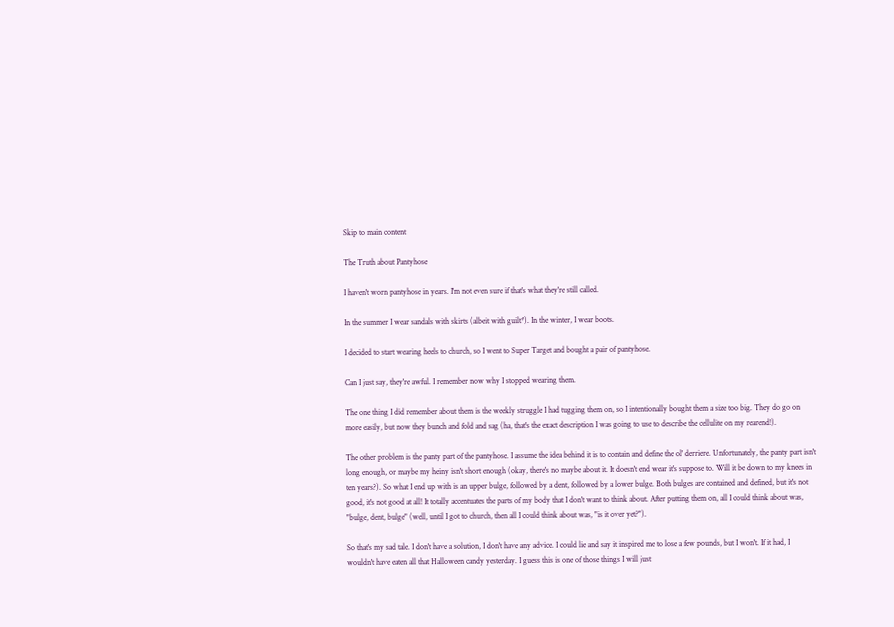Skip to main content

The Truth about Pantyhose

I haven't worn pantyhose in years. I'm not even sure if that's what they're still called.

In the summer I wear sandals with skirts (albeit with guilt*). In the winter, I wear boots.

I decided to start wearing heels to church, so I went to Super Target and bought a pair of pantyhose.

Can I just say, they're awful. I remember now why I stopped wearing them.

The one thing I did remember about them is the weekly struggle I had tugging them on, so I intentionally bought them a size too big. They do go on more easily, but now they bunch and fold and sag (ha, that's the exact description I was going to use to describe the cellulite on my rearend!).

The other problem is the panty part of the pantyhose. I assume the idea behind it is to contain and define the ol' derriere. Unfortunately, the panty part isn't long enough, or maybe my heiny isn't short enough (okay, there's no maybe about it. It doesn't end wear it's suppose to. Will it be down to my knees in ten years?). So what I end up with is an upper bulge, followed by a dent, followed by a lower bulge. Both bulges are contained and defined, but it's not good, it's not good at all! It totally accentuates the parts of my body that I don't want to think about. After putting them on, all I could think about was, "bulge, dent, bulge" (well, until I got to church, then all I could think about was, "is it over yet?").

So that's my sad tale. I don't have a solution, I don't have any advice. I could lie and say it inspired me to lose a few pounds, but I won't. If it had, I wouldn't have eaten all that Halloween candy yesterday. I guess this is one of those things I will just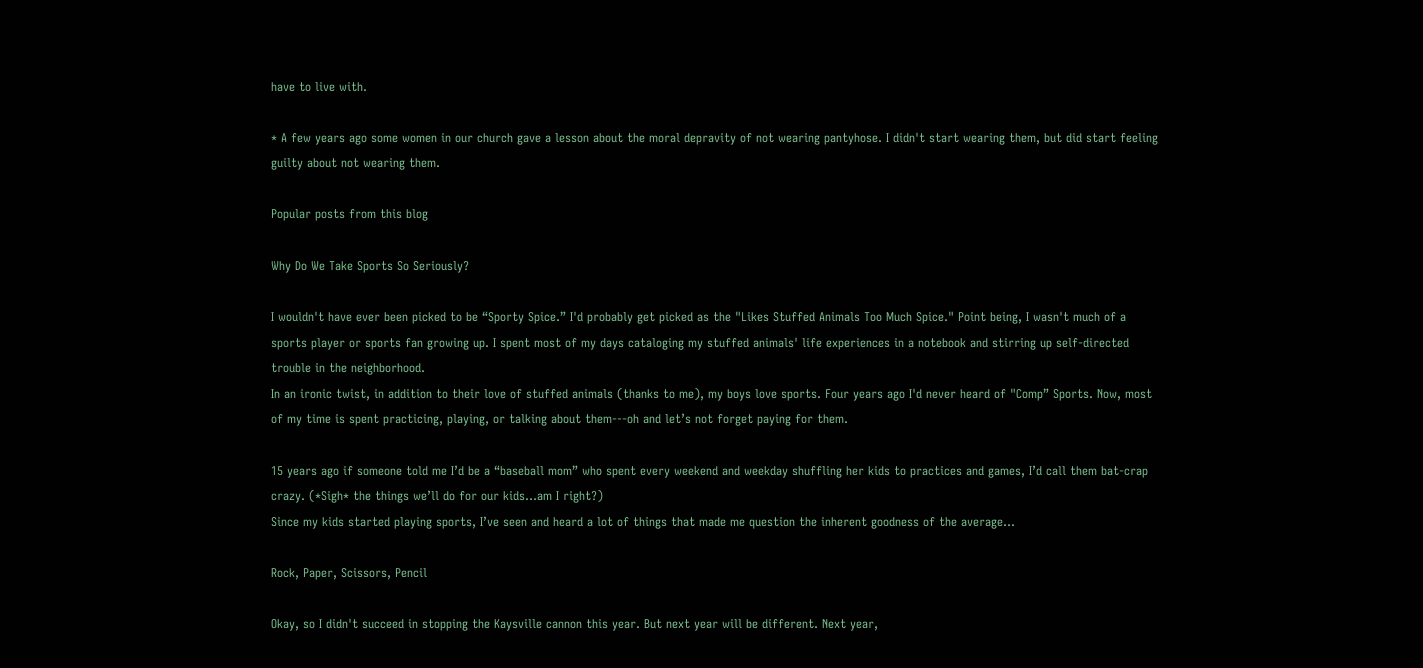have to live with.

* A few years ago some women in our church gave a lesson about the moral depravity of not wearing pantyhose. I didn't start wearing them, but did start feeling guilty about not wearing them.

Popular posts from this blog

Why Do We Take Sports So Seriously?

I wouldn't have ever been picked to be “Sporty Spice.” I'd probably get picked as the "Likes Stuffed Animals Too Much Spice." Point being, I wasn't much of a sports player or sports fan growing up. I spent most of my days cataloging my stuffed animals' life experiences in a notebook and stirring up self-directed trouble in the neighborhood.
In an ironic twist, in addition to their love of stuffed animals (thanks to me), my boys love sports. Four years ago I'd never heard of "Comp” Sports. Now, most of my time is spent practicing, playing, or talking about them---oh and let’s not forget paying for them.

15 years ago if someone told me I’d be a “baseball mom” who spent every weekend and weekday shuffling her kids to practices and games, I’d call them bat-crap crazy. (*Sigh* the things we’ll do for our kids…am I right?)
Since my kids started playing sports, I’ve seen and heard a lot of things that made me question the inherent goodness of the average…

Rock, Paper, Scissors, Pencil

Okay, so I didn't succeed in stopping the Kaysville cannon this year. But next year will be different. Next year,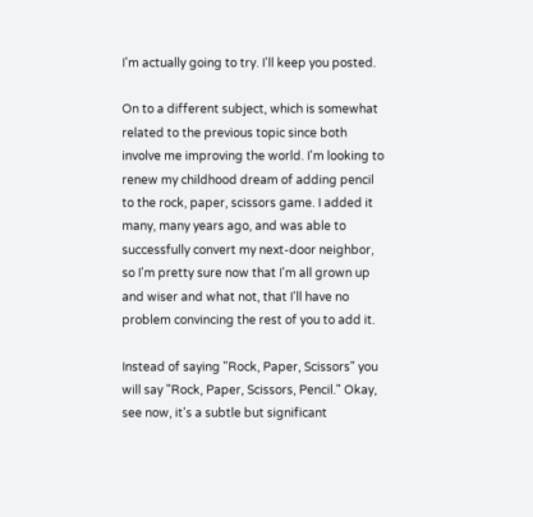I'm actually going to try. I'll keep you posted.

On to a different subject, which is somewhat related to the previous topic since both involve me improving the world. I'm looking to renew my childhood dream of adding pencil to the rock, paper, scissors game. I added it many, many years ago, and was able to successfully convert my next-door neighbor, so I'm pretty sure now that I'm all grown up and wiser and what not, that I'll have no problem convincing the rest of you to add it.

Instead of saying "Rock, Paper, Scissors" you will say "Rock, Paper, Scissors, Pencil." Okay, see now, it's a subtle but significant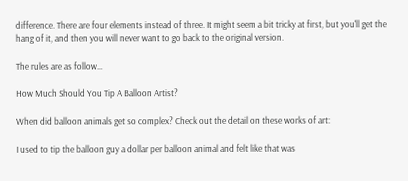difference. There are four elements instead of three. It might seem a bit tricky at first, but you'll get the hang of it, and then you will never want to go back to the original version.

The rules are as follow…

How Much Should You Tip A Balloon Artist?

When did balloon animals get so complex? Check out the detail on these works of art:

I used to tip the balloon guy a dollar per balloon animal and felt like that was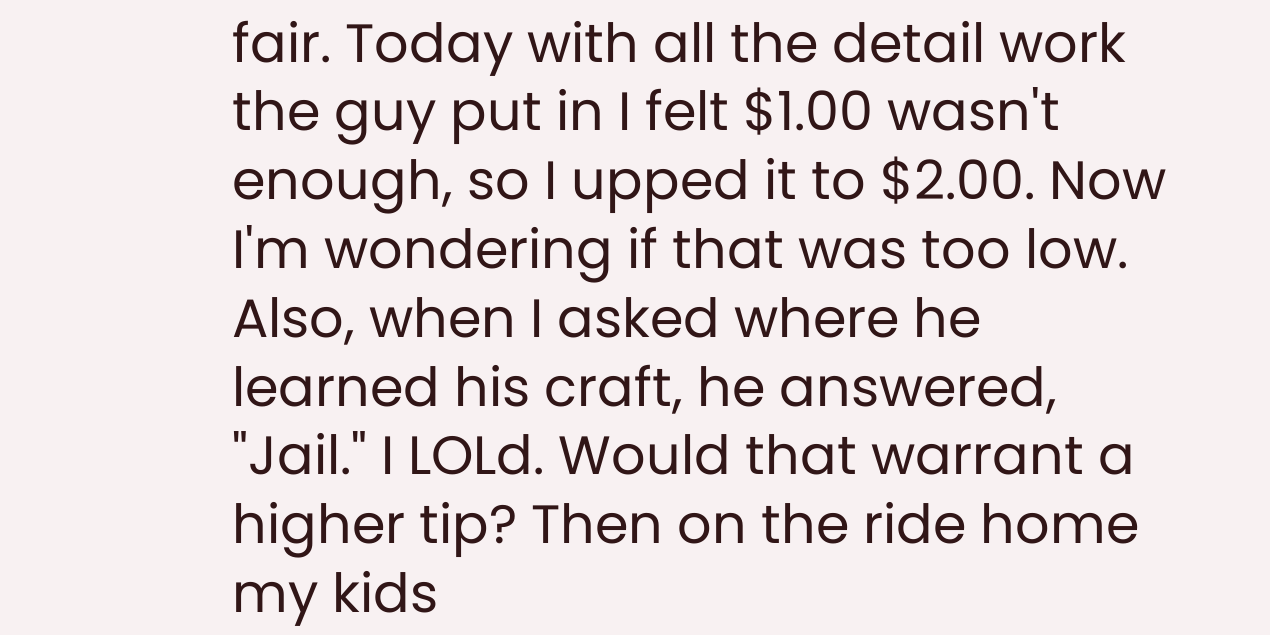fair. Today with all the detail work the guy put in I felt $1.00 wasn't enough, so I upped it to $2.00. Now I'm wondering if that was too low. Also, when I asked where he learned his craft, he answered, "Jail." I LOLd. Would that warrant a higher tip? Then on the ride home my kids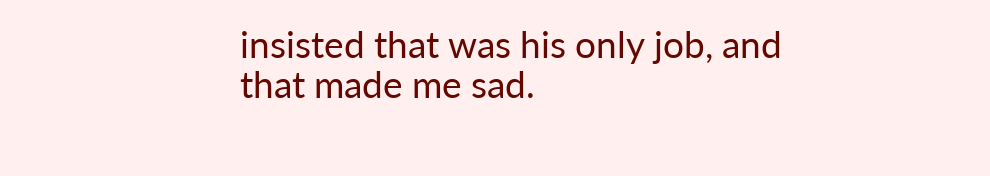insisted that was his only job, and that made me sad.